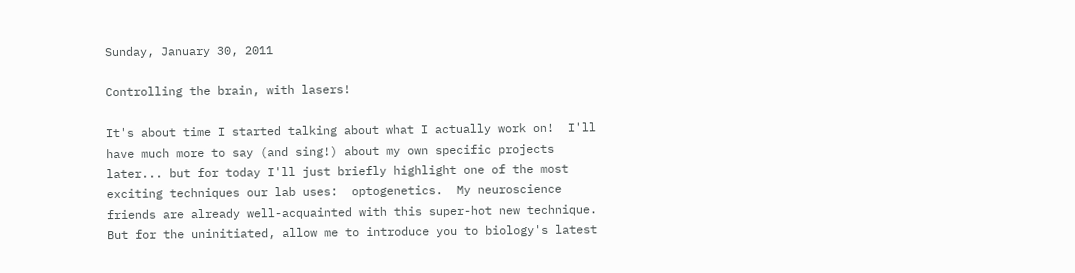Sunday, January 30, 2011

Controlling the brain, with lasers!

It's about time I started talking about what I actually work on!  I'll have much more to say (and sing!) about my own specific projects later... but for today I'll just briefly highlight one of the most exciting techniques our lab uses:  optogenetics.  My neuroscience friends are already well-acquainted with this super-hot new technique.  But for the uninitiated, allow me to introduce you to biology's latest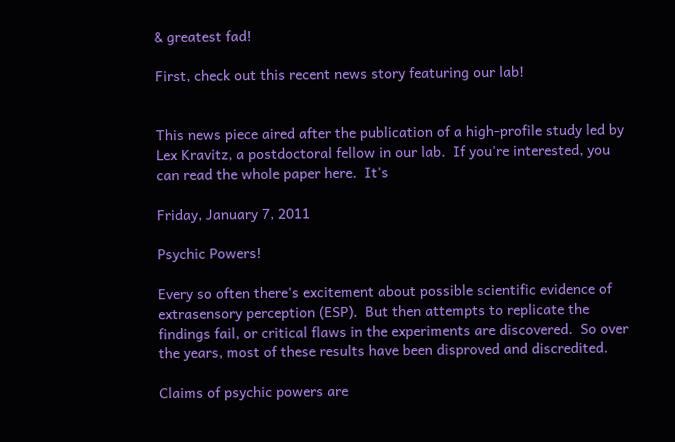& greatest fad!

First, check out this recent news story featuring our lab!


This news piece aired after the publication of a high-profile study led by Lex Kravitz, a postdoctoral fellow in our lab.  If you're interested, you can read the whole paper here.  It's

Friday, January 7, 2011

Psychic Powers!

Every so often there's excitement about possible scientific evidence of extrasensory perception (ESP).  But then attempts to replicate the findings fail, or critical flaws in the experiments are discovered.  So over the years, most of these results have been disproved and discredited.

Claims of psychic powers are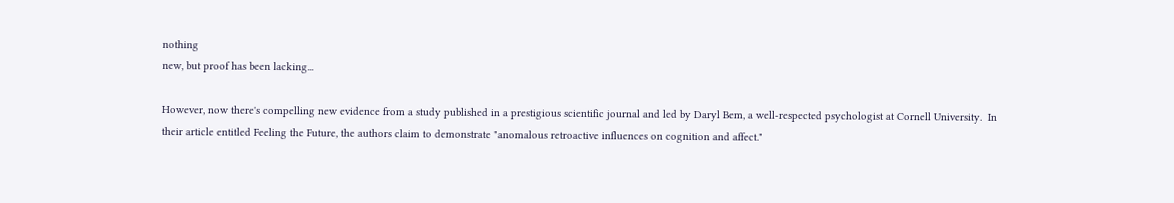nothing
new, but proof has been lacking...

However, now there's compelling new evidence from a study published in a prestigious scientific journal and led by Daryl Bem, a well-respected psychologist at Cornell University.  In their article entitled Feeling the Future, the authors claim to demonstrate "anomalous retroactive influences on cognition and affect."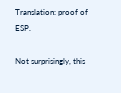Translation: proof of ESP.

Not surprisingly, this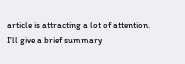article is attracting a lot of attention.  I'll give a brief summary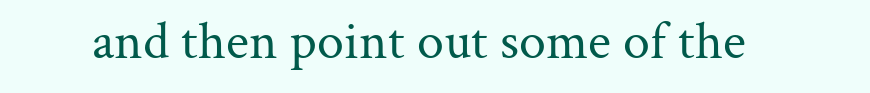and then point out some of the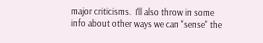major criticisms.  I'll also throw in some info about other ways we can "sense" the